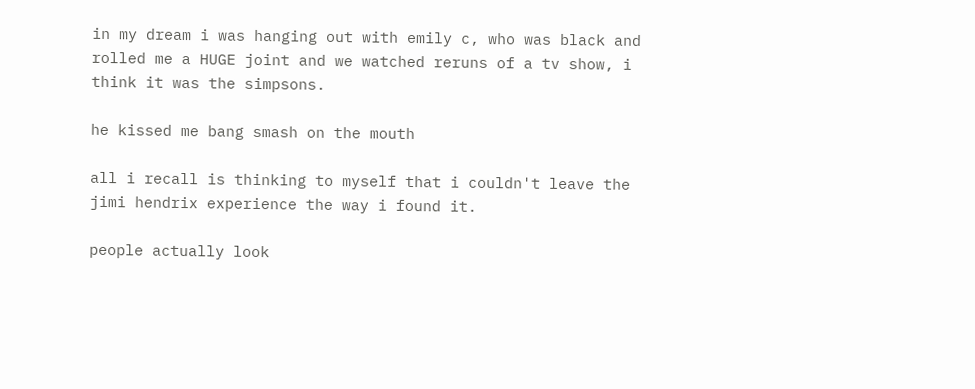in my dream i was hanging out with emily c, who was black and rolled me a HUGE joint and we watched reruns of a tv show, i think it was the simpsons.

he kissed me bang smash on the mouth

all i recall is thinking to myself that i couldn't leave the jimi hendrix experience the way i found it.

people actually look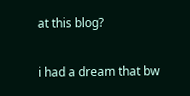at this blog?

i had a dream that bw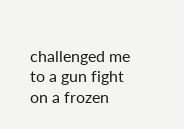challenged me to a gun fight on a frozen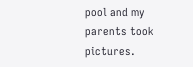pool and my parents took pictures.